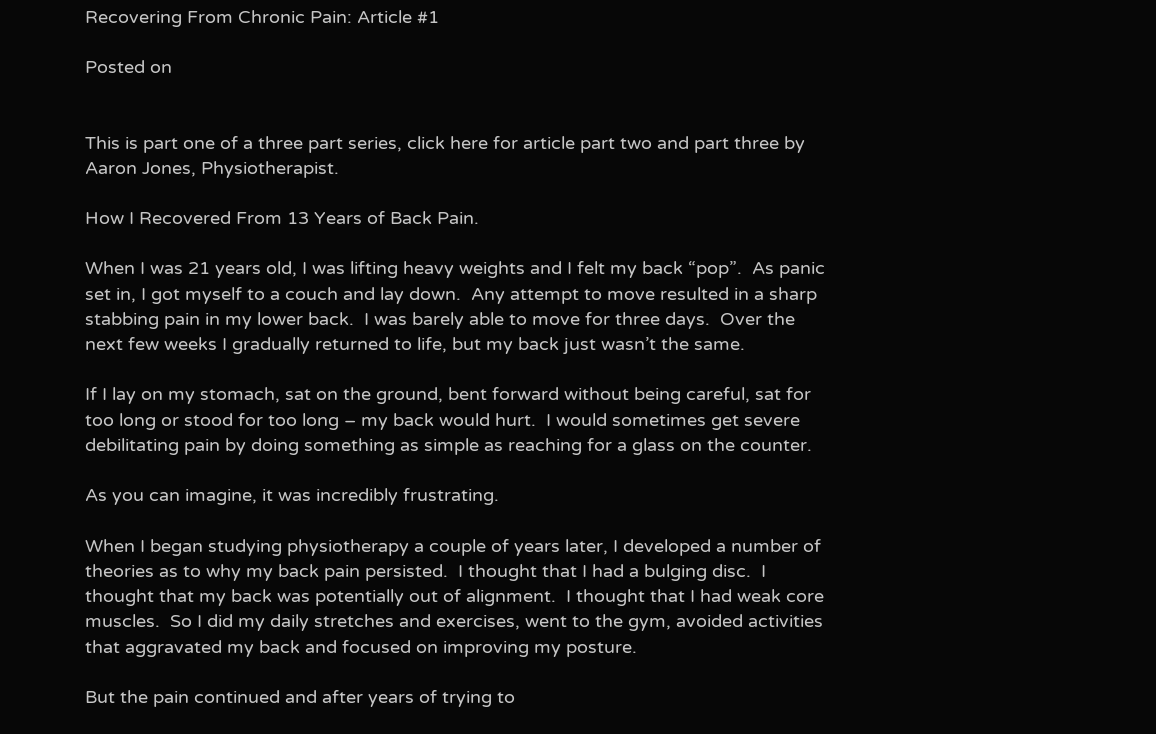Recovering From Chronic Pain: Article #1

Posted on


This is part one of a three part series, click here for article part two and part three by Aaron Jones, Physiotherapist.

How I Recovered From 13 Years of Back Pain.

When I was 21 years old, I was lifting heavy weights and I felt my back “pop”.  As panic set in, I got myself to a couch and lay down.  Any attempt to move resulted in a sharp stabbing pain in my lower back.  I was barely able to move for three days.  Over the next few weeks I gradually returned to life, but my back just wasn’t the same.

If I lay on my stomach, sat on the ground, bent forward without being careful, sat for too long or stood for too long – my back would hurt.  I would sometimes get severe debilitating pain by doing something as simple as reaching for a glass on the counter.

As you can imagine, it was incredibly frustrating.

When I began studying physiotherapy a couple of years later, I developed a number of theories as to why my back pain persisted.  I thought that I had a bulging disc.  I thought that my back was potentially out of alignment.  I thought that I had weak core muscles.  So I did my daily stretches and exercises, went to the gym, avoided activities that aggravated my back and focused on improving my posture.

But the pain continued and after years of trying to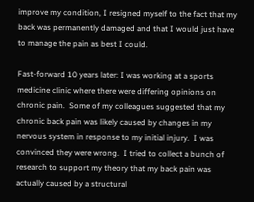improve my condition, I resigned myself to the fact that my back was permanently damaged and that I would just have to manage the pain as best I could.

Fast-forward 10 years later: I was working at a sports medicine clinic where there were differing opinions on chronic pain.  Some of my colleagues suggested that my chronic back pain was likely caused by changes in my nervous system in response to my initial injury.  I was convinced they were wrong.  I tried to collect a bunch of research to support my theory that my back pain was actually caused by a structural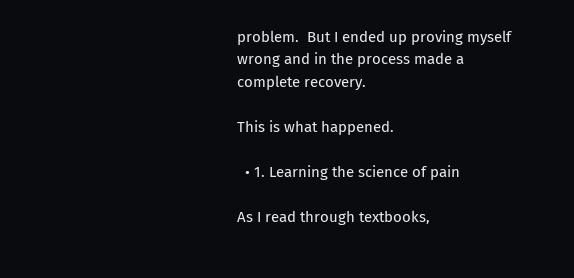problem.  But I ended up proving myself wrong and in the process made a complete recovery.

This is what happened.

  • 1. Learning the science of pain

As I read through textbooks,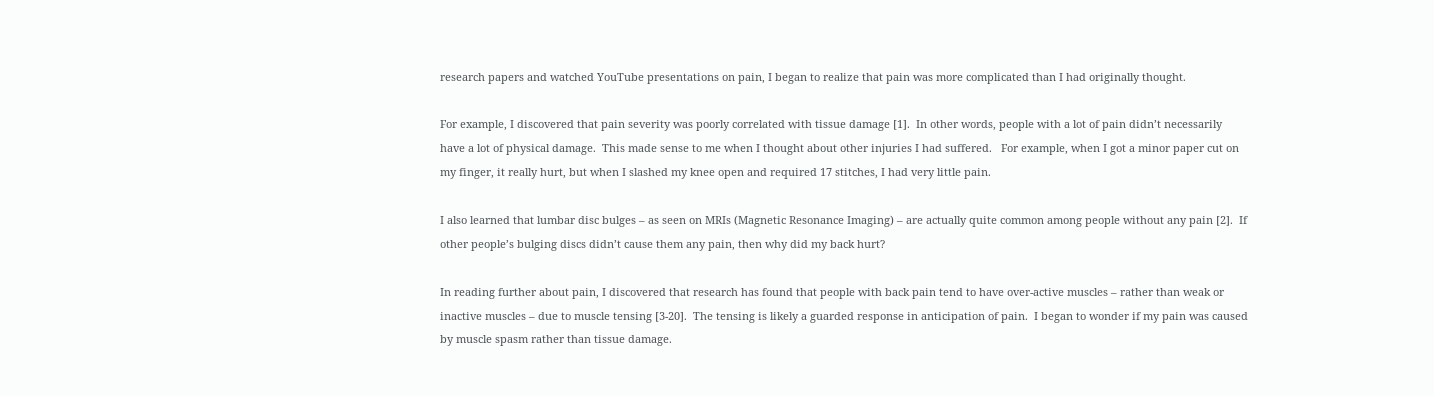research papers and watched YouTube presentations on pain, I began to realize that pain was more complicated than I had originally thought.

For example, I discovered that pain severity was poorly correlated with tissue damage [1].  In other words, people with a lot of pain didn’t necessarily have a lot of physical damage.  This made sense to me when I thought about other injuries I had suffered.   For example, when I got a minor paper cut on my finger, it really hurt, but when I slashed my knee open and required 17 stitches, I had very little pain.

I also learned that lumbar disc bulges – as seen on MRIs (Magnetic Resonance Imaging) – are actually quite common among people without any pain [2].  If other people’s bulging discs didn’t cause them any pain, then why did my back hurt?

In reading further about pain, I discovered that research has found that people with back pain tend to have over-active muscles – rather than weak or inactive muscles – due to muscle tensing [3-20].  The tensing is likely a guarded response in anticipation of pain.  I began to wonder if my pain was caused by muscle spasm rather than tissue damage.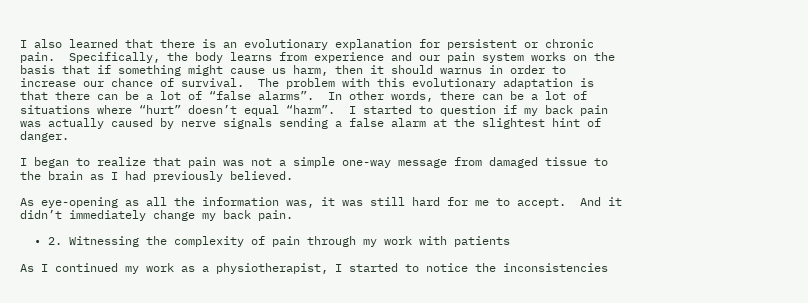I also learned that there is an evolutionary explanation for persistent or chronic pain.  Specifically, the body learns from experience and our pain system works on the basis that if something might cause us harm, then it should warnus in order to increase our chance of survival.  The problem with this evolutionary adaptation is that there can be a lot of “false alarms”.  In other words, there can be a lot of situations where “hurt” doesn’t equal “harm”.  I started to question if my back pain was actually caused by nerve signals sending a false alarm at the slightest hint of danger.

I began to realize that pain was not a simple one-way message from damaged tissue to the brain as I had previously believed.

As eye-opening as all the information was, it was still hard for me to accept.  And it didn’t immediately change my back pain.

  • 2. Witnessing the complexity of pain through my work with patients

As I continued my work as a physiotherapist, I started to notice the inconsistencies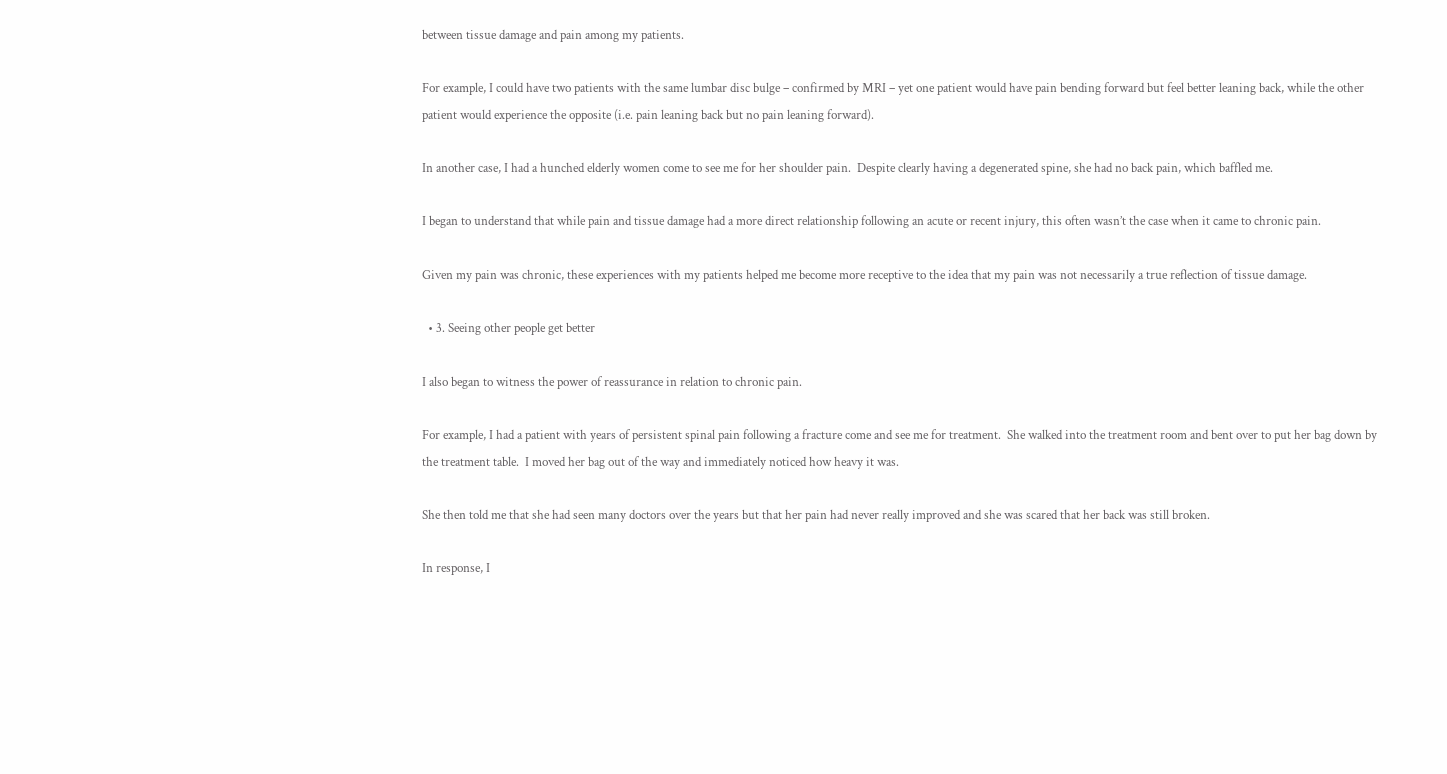between tissue damage and pain among my patients.

For example, I could have two patients with the same lumbar disc bulge – confirmed by MRI – yet one patient would have pain bending forward but feel better leaning back, while the other patient would experience the opposite (i.e. pain leaning back but no pain leaning forward).

In another case, I had a hunched elderly women come to see me for her shoulder pain.  Despite clearly having a degenerated spine, she had no back pain, which baffled me.

I began to understand that while pain and tissue damage had a more direct relationship following an acute or recent injury, this often wasn’t the case when it came to chronic pain.

Given my pain was chronic, these experiences with my patients helped me become more receptive to the idea that my pain was not necessarily a true reflection of tissue damage.

  • 3. Seeing other people get better

I also began to witness the power of reassurance in relation to chronic pain.

For example, I had a patient with years of persistent spinal pain following a fracture come and see me for treatment.  She walked into the treatment room and bent over to put her bag down by the treatment table.  I moved her bag out of the way and immediately noticed how heavy it was.

She then told me that she had seen many doctors over the years but that her pain had never really improved and she was scared that her back was still broken.

In response, I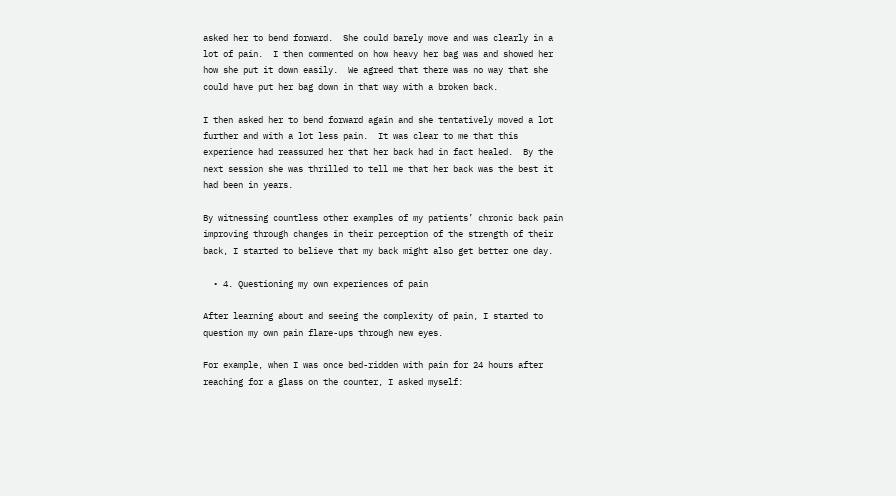asked her to bend forward.  She could barely move and was clearly in a lot of pain.  I then commented on how heavy her bag was and showed her how she put it down easily.  We agreed that there was no way that she could have put her bag down in that way with a broken back.

I then asked her to bend forward again and she tentatively moved a lot further and with a lot less pain.  It was clear to me that this experience had reassured her that her back had in fact healed.  By the next session she was thrilled to tell me that her back was the best it had been in years.

By witnessing countless other examples of my patients’ chronic back pain improving through changes in their perception of the strength of their back, I started to believe that my back might also get better one day.

  • 4. Questioning my own experiences of pain

After learning about and seeing the complexity of pain, I started to question my own pain flare-ups through new eyes.

For example, when I was once bed-ridden with pain for 24 hours after reaching for a glass on the counter, I asked myself: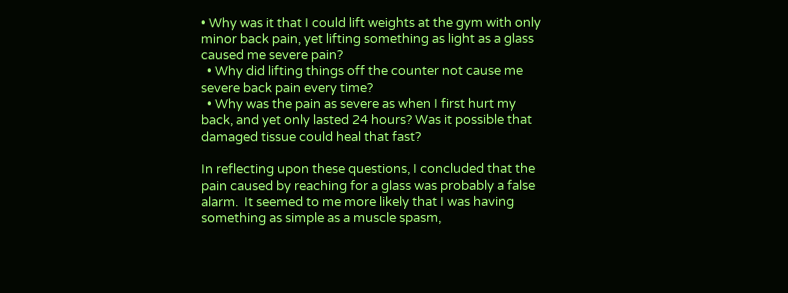• Why was it that I could lift weights at the gym with only minor back pain, yet lifting something as light as a glass caused me severe pain?
  • Why did lifting things off the counter not cause me severe back pain every time?
  • Why was the pain as severe as when I first hurt my back, and yet only lasted 24 hours? Was it possible that damaged tissue could heal that fast?

In reflecting upon these questions, I concluded that the pain caused by reaching for a glass was probably a false alarm.  It seemed to me more likely that I was having something as simple as a muscle spasm,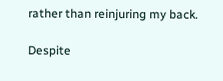rather than reinjuring my back.

Despite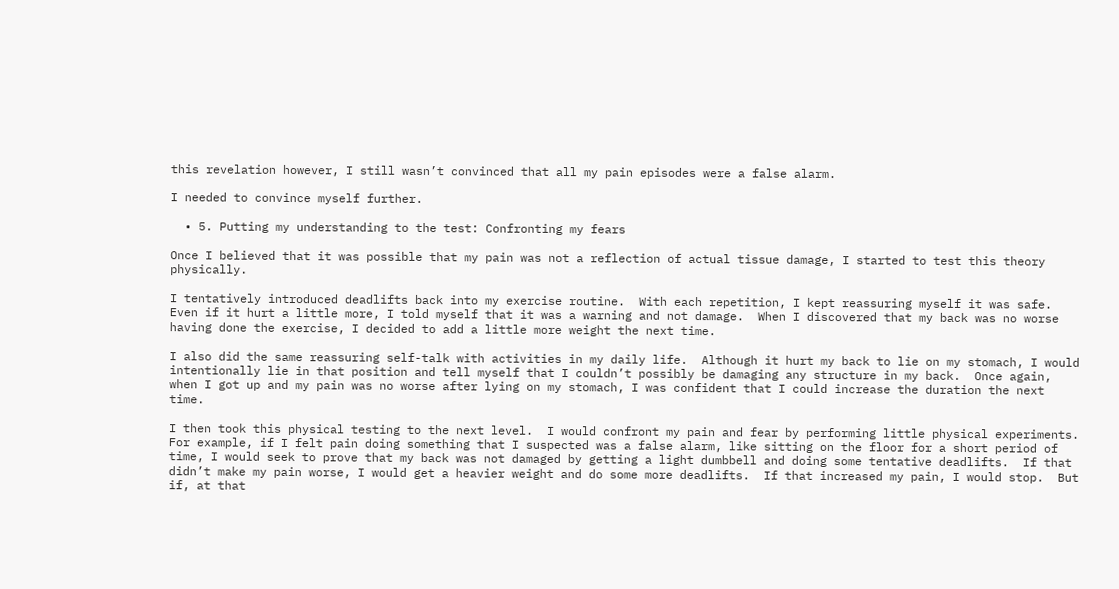this revelation however, I still wasn’t convinced that all my pain episodes were a false alarm.

I needed to convince myself further.

  • 5. Putting my understanding to the test: Confronting my fears

Once I believed that it was possible that my pain was not a reflection of actual tissue damage, I started to test this theory physically.

I tentatively introduced deadlifts back into my exercise routine.  With each repetition, I kept reassuring myself it was safe.  Even if it hurt a little more, I told myself that it was a warning and not damage.  When I discovered that my back was no worse having done the exercise, I decided to add a little more weight the next time.

I also did the same reassuring self-talk with activities in my daily life.  Although it hurt my back to lie on my stomach, I would intentionally lie in that position and tell myself that I couldn’t possibly be damaging any structure in my back.  Once again, when I got up and my pain was no worse after lying on my stomach, I was confident that I could increase the duration the next time.

I then took this physical testing to the next level.  I would confront my pain and fear by performing little physical experiments.  For example, if I felt pain doing something that I suspected was a false alarm, like sitting on the floor for a short period of time, I would seek to prove that my back was not damaged by getting a light dumbbell and doing some tentative deadlifts.  If that didn’t make my pain worse, I would get a heavier weight and do some more deadlifts.  If that increased my pain, I would stop.  But if, at that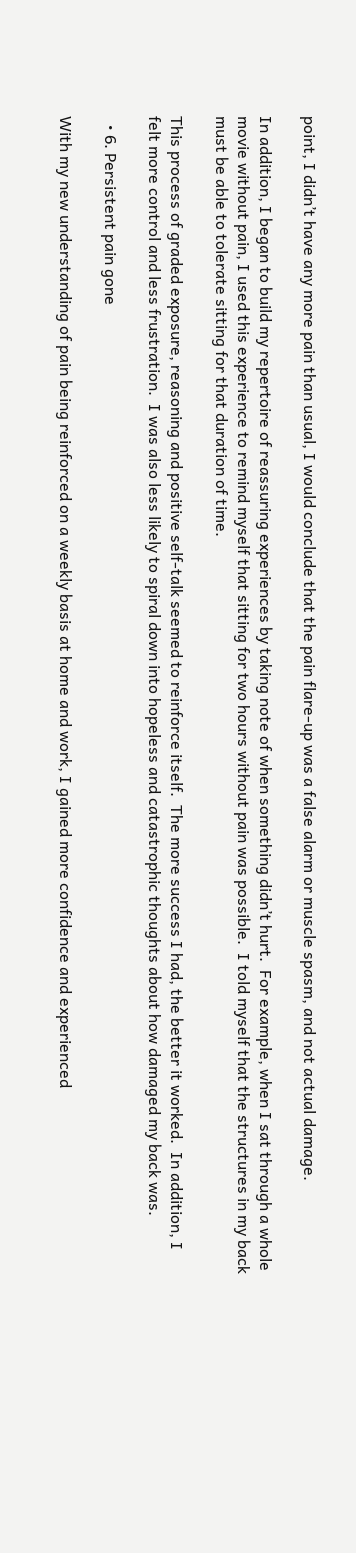point, I didn’t have any more pain than usual, I would conclude that the pain flare-up was a false alarm or muscle spasm, and not actual damage.

In addition, I began to build my repertoire of reassuring experiences by taking note of when something didn’t hurt.  For example, when I sat through a whole movie without pain, I used this experience to remind myself that sitting for two hours without pain was possible.  I told myself that the structures in my back must be able to tolerate sitting for that duration of time.

This process of graded exposure, reasoning and positive self-talk seemed to reinforce itself.  The more success I had, the better it worked.  In addition, I felt more control and less frustration.  I was also less likely to spiral down into hopeless and catastrophic thoughts about how damaged my back was.

  • 6. Persistent pain gone

With my new understanding of pain being reinforced on a weekly basis at home and work, I gained more confidence and experienced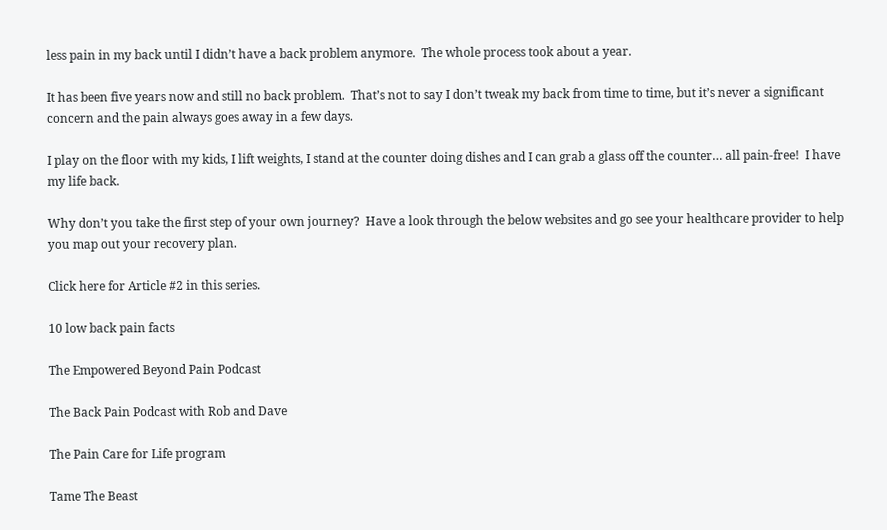less pain in my back until I didn’t have a back problem anymore.  The whole process took about a year.

It has been five years now and still no back problem.  That’s not to say I don’t tweak my back from time to time, but it’s never a significant concern and the pain always goes away in a few days.

I play on the floor with my kids, I lift weights, I stand at the counter doing dishes and I can grab a glass off the counter… all pain-free!  I have my life back.

Why don’t you take the first step of your own journey?  Have a look through the below websites and go see your healthcare provider to help you map out your recovery plan.

Click here for Article #2 in this series.

10 low back pain facts

The Empowered Beyond Pain Podcast

The Back Pain Podcast with Rob and Dave

The Pain Care for Life program

Tame The Beast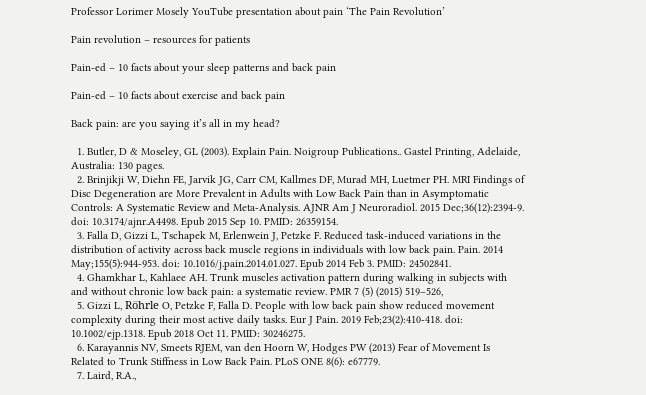Professor Lorimer Mosely YouTube presentation about pain ‘The Pain Revolution’

Pain revolution – resources for patients

Pain-ed – 10 facts about your sleep patterns and back pain

Pain-ed – 10 facts about exercise and back pain

Back pain: are you saying it’s all in my head?

  1. Butler, D & Moseley, GL (2003). Explain Pain. Noigroup Publications.. Gastel Printing, Adelaide, Australia: 130 pages.
  2. Brinjikji W, Diehn FE, Jarvik JG, Carr CM, Kallmes DF, Murad MH, Luetmer PH. MRI Findings of Disc Degeneration are More Prevalent in Adults with Low Back Pain than in Asymptomatic Controls: A Systematic Review and Meta-Analysis. AJNR Am J Neuroradiol. 2015 Dec;36(12):2394-9. doi: 10.3174/ajnr.A4498. Epub 2015 Sep 10. PMID: 26359154.
  3. Falla D, Gizzi L, Tschapek M, Erlenwein J, Petzke F. Reduced task-induced variations in the distribution of activity across back muscle regions in individuals with low back pain. Pain. 2014 May;155(5):944-953. doi: 10.1016/j.pain.2014.01.027. Epub 2014 Feb 3. PMID: 24502841.
  4. Ghamkhar L, Kahlaee AH. Trunk muscles activation pattern during walking in subjects with and without chronic low back pain: a systematic review. PMR 7 (5) (2015) 519–526,
  5. Gizzi L, Röhrle O, Petzke F, Falla D. People with low back pain show reduced movement complexity during their most active daily tasks. Eur J Pain. 2019 Feb;23(2):410-418. doi: 10.1002/ejp.1318. Epub 2018 Oct 11. PMID: 30246275.
  6. Karayannis NV, Smeets RJEM, van den Hoorn W, Hodges PW (2013) Fear of Movement Is Related to Trunk Stiffness in Low Back Pain. PLoS ONE 8(6): e67779.
  7. Laird, R.A.,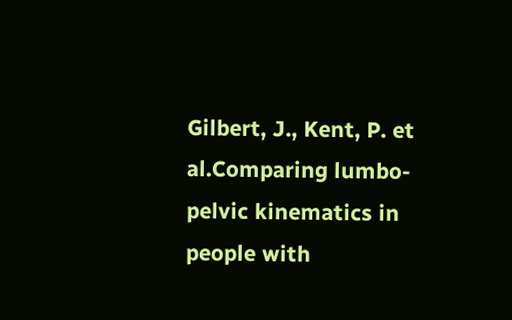Gilbert, J., Kent, P. et al.Comparing lumbo-pelvic kinematics in people with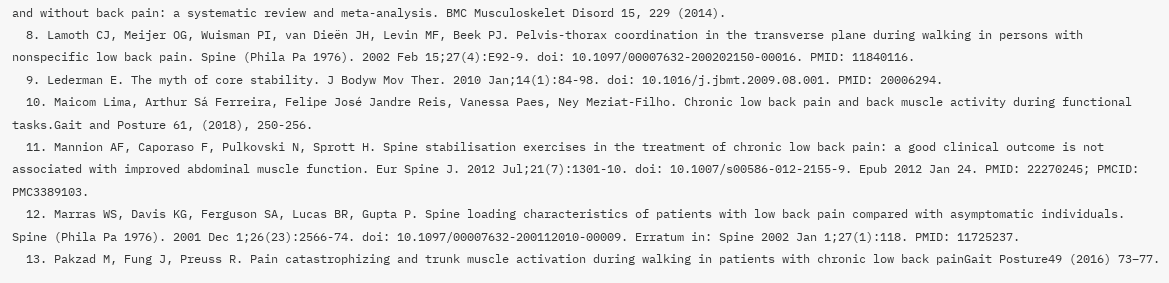and without back pain: a systematic review and meta-analysis. BMC Musculoskelet Disord 15, 229 (2014).
  8. Lamoth CJ, Meijer OG, Wuisman PI, van Dieën JH, Levin MF, Beek PJ. Pelvis-thorax coordination in the transverse plane during walking in persons with nonspecific low back pain. Spine (Phila Pa 1976). 2002 Feb 15;27(4):E92-9. doi: 10.1097/00007632-200202150-00016. PMID: 11840116.
  9. Lederman E. The myth of core stability. J Bodyw Mov Ther. 2010 Jan;14(1):84-98. doi: 10.1016/j.jbmt.2009.08.001. PMID: 20006294.
  10. Maicom Lima, Arthur Sá Ferreira, Felipe José Jandre Reis, Vanessa Paes, Ney Meziat-Filho. Chronic low back pain and back muscle activity during functional tasks.Gait and Posture 61, (2018), 250-256.
  11. Mannion AF, Caporaso F, Pulkovski N, Sprott H. Spine stabilisation exercises in the treatment of chronic low back pain: a good clinical outcome is not associated with improved abdominal muscle function. Eur Spine J. 2012 Jul;21(7):1301-10. doi: 10.1007/s00586-012-2155-9. Epub 2012 Jan 24. PMID: 22270245; PMCID: PMC3389103.
  12. Marras WS, Davis KG, Ferguson SA, Lucas BR, Gupta P. Spine loading characteristics of patients with low back pain compared with asymptomatic individuals. Spine (Phila Pa 1976). 2001 Dec 1;26(23):2566-74. doi: 10.1097/00007632-200112010-00009. Erratum in: Spine 2002 Jan 1;27(1):118. PMID: 11725237.
  13. Pakzad M, Fung J, Preuss R. Pain catastrophizing and trunk muscle activation during walking in patients with chronic low back painGait Posture49 (2016) 73–77.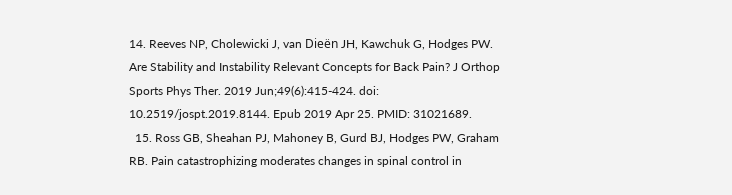14. Reeves NP, Cholewicki J, van Dieën JH, Kawchuk G, Hodges PW. Are Stability and Instability Relevant Concepts for Back Pain? J Orthop Sports Phys Ther. 2019 Jun;49(6):415-424. doi: 10.2519/jospt.2019.8144. Epub 2019 Apr 25. PMID: 31021689.
  15. Ross GB, Sheahan PJ, Mahoney B, Gurd BJ, Hodges PW, Graham RB. Pain catastrophizing moderates changes in spinal control in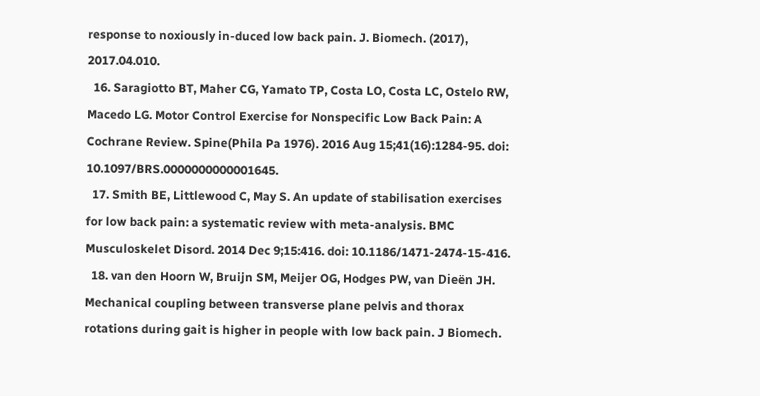response to noxiously in-duced low back pain. J. Biomech. (2017), 2017.04.010.
  16. Saragiotto BT, Maher CG, Yamato TP, Costa LO, Costa LC, Ostelo RW, Macedo LG. Motor Control Exercise for Nonspecific Low Back Pain: A Cochrane Review. Spine(Phila Pa 1976). 2016 Aug 15;41(16):1284-95. doi: 10.1097/BRS.0000000000001645.
  17. Smith BE, Littlewood C, May S. An update of stabilisation exercises for low back pain: a systematic review with meta-analysis. BMC Musculoskelet Disord. 2014 Dec 9;15:416. doi: 10.1186/1471-2474-15-416.
  18. van den Hoorn W, Bruijn SM, Meijer OG, Hodges PW, van Dieën JH. Mechanical coupling between transverse plane pelvis and thorax rotations during gait is higher in people with low back pain. J Biomech.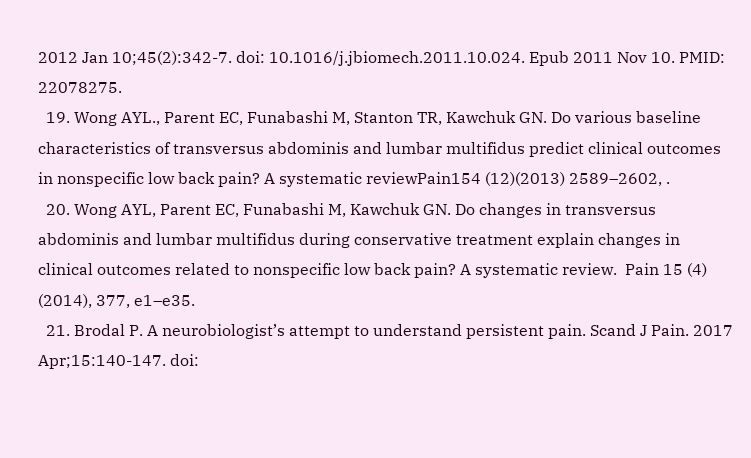2012 Jan 10;45(2):342-7. doi: 10.1016/j.jbiomech.2011.10.024. Epub 2011 Nov 10. PMID: 22078275.
  19. Wong AYL., Parent EC, Funabashi M, Stanton TR, Kawchuk GN. Do various baseline characteristics of transversus abdominis and lumbar multifidus predict clinical outcomes in nonspecific low back pain? A systematic reviewPain154 (12)(2013) 2589–2602, .
  20. Wong AYL, Parent EC, Funabashi M, Kawchuk GN. Do changes in transversus abdominis and lumbar multifidus during conservative treatment explain changes in clinical outcomes related to nonspecific low back pain? A systematic review.  Pain 15 (4) (2014), 377, e1–e35.
  21. Brodal P. A neurobiologist’s attempt to understand persistent pain. Scand J Pain. 2017 Apr;15:140-147. doi: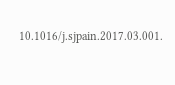10.1016/j.sjpain.2017.03.001.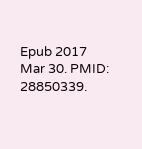Epub 2017 Mar 30. PMID: 28850339.